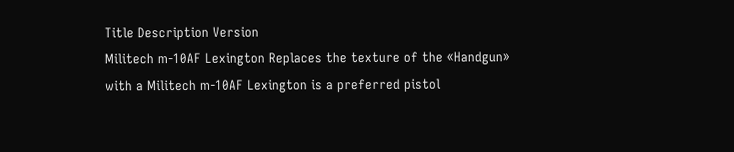Title Description Version
Militech m-10AF Lexington Replaces the texture of the «Handgun» with a Militech m-10AF Lexington is a preferred pistol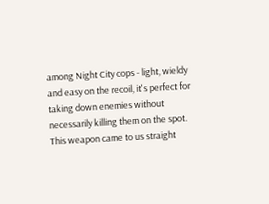among Night City cops - light, wieldy and easy on the recoil, it's perfect for taking down enemies without necessarily killing them on the spot. This weapon came to us straight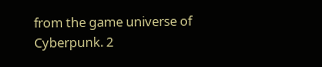from the game universe of Cyberpunk. 2